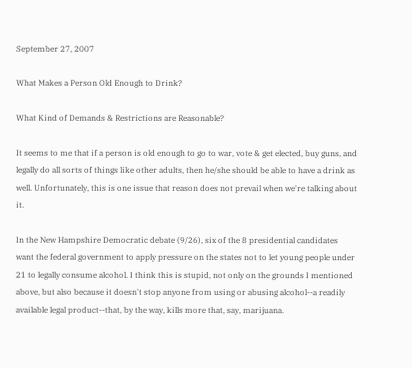September 27, 2007

What Makes a Person Old Enough to Drink?

What Kind of Demands & Restrictions are Reasonable?

It seems to me that if a person is old enough to go to war, vote & get elected, buy guns, and legally do all sorts of things like other adults, then he/she should be able to have a drink as well. Unfortunately, this is one issue that reason does not prevail when we're talking about it.

In the New Hampshire Democratic debate (9/26), six of the 8 presidential candidates want the federal government to apply pressure on the states not to let young people under 21 to legally consume alcohol. I think this is stupid, not only on the grounds I mentioned above, but also because it doesn't stop anyone from using or abusing alcohol--a readily available legal product--that, by the way, kills more that, say, marijuana.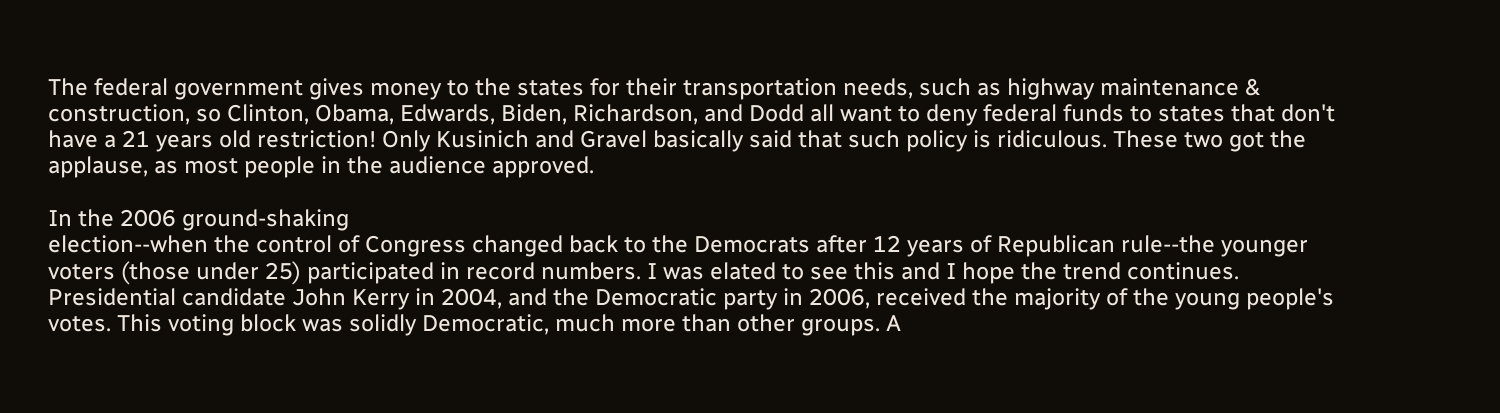The federal government gives money to the states for their transportation needs, such as highway maintenance & construction, so Clinton, Obama, Edwards, Biden, Richardson, and Dodd all want to deny federal funds to states that don't have a 21 years old restriction! Only Kusinich and Gravel basically said that such policy is ridiculous. These two got the applause, as most people in the audience approved.

In the 2006 ground-shaking
election--when the control of Congress changed back to the Democrats after 12 years of Republican rule--the younger voters (those under 25) participated in record numbers. I was elated to see this and I hope the trend continues. Presidential candidate John Kerry in 2004, and the Democratic party in 2006, received the majority of the young people's votes. This voting block was solidly Democratic, much more than other groups. A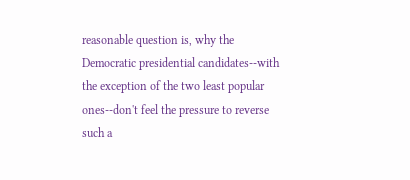reasonable question is, why the Democratic presidential candidates--with the exception of the two least popular ones--don't feel the pressure to reverse such a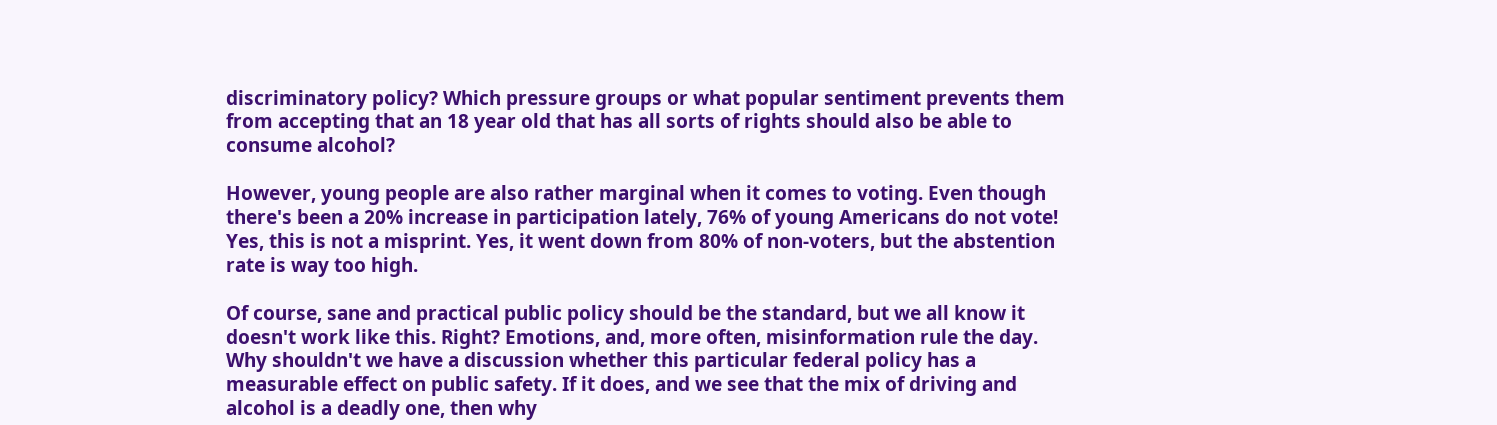discriminatory policy? Which pressure groups or what popular sentiment prevents them from accepting that an 18 year old that has all sorts of rights should also be able to consume alcohol?

However, young people are also rather marginal when it comes to voting. Even though there's been a 20% increase in participation lately, 76% of young Americans do not vote! Yes, this is not a misprint. Yes, it went down from 80% of non-voters, but the abstention rate is way too high.

Of course, sane and practical public policy should be the standard, but we all know it doesn't work like this. Right? Emotions, and, more often, misinformation rule the day. Why shouldn't we have a discussion whether this particular federal policy has a measurable effect on public safety. If it does, and we see that the mix of driving and alcohol is a deadly one, then why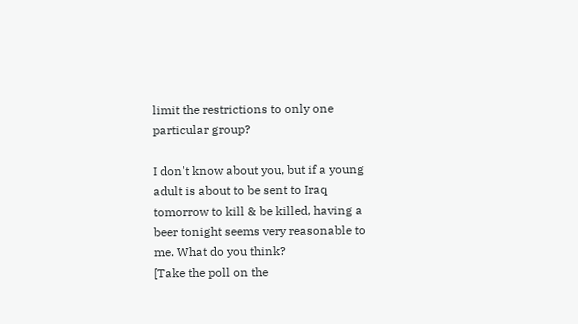limit the restrictions to only one particular group?

I don't know about you, but if a young adult is about to be sent to Iraq tomorrow to kill & be killed, having a beer tonight seems very reasonable to me. What do you think?
[Take the poll on the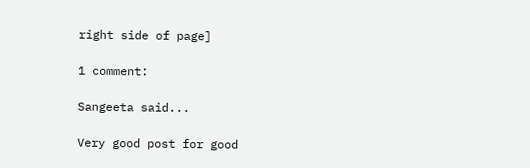right side of page]

1 comment:

Sangeeta said...

Very good post for good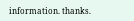information. thanks.